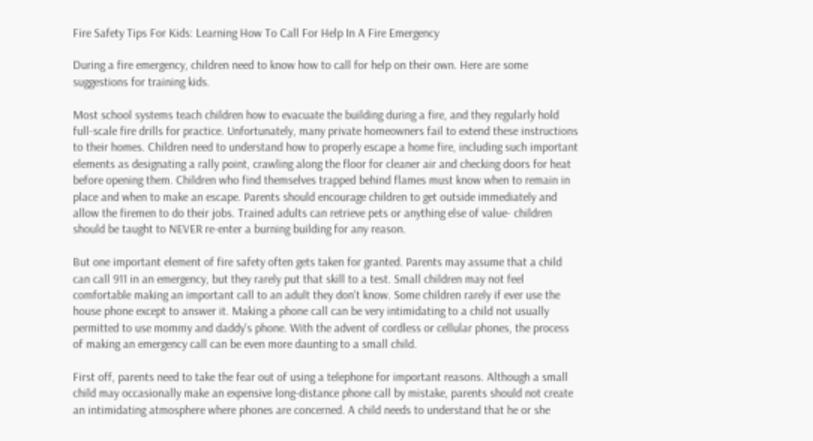Fire Safety Tips For Kids: Learning How To Call For Help In A Fire Emergency

During a fire emergency, children need to know how to call for help on their own. Here are some suggestions for training kids.

Most school systems teach children how to evacuate the building during a fire, and they regularly hold full-scale fire drills for practice. Unfortunately, many private homeowners fail to extend these instructions to their homes. Children need to understand how to properly escape a home fire, including such important elements as designating a rally point, crawling along the floor for cleaner air and checking doors for heat before opening them. Children who find themselves trapped behind flames must know when to remain in place and when to make an escape. Parents should encourage children to get outside immediately and allow the firemen to do their jobs. Trained adults can retrieve pets or anything else of value- children should be taught to NEVER re-enter a burning building for any reason.

But one important element of fire safety often gets taken for granted. Parents may assume that a child can call 911 in an emergency, but they rarely put that skill to a test. Small children may not feel comfortable making an important call to an adult they don't know. Some children rarely if ever use the house phone except to answer it. Making a phone call can be very intimidating to a child not usually permitted to use mommy and daddy's phone. With the advent of cordless or cellular phones, the process of making an emergency call can be even more daunting to a small child.

First off, parents need to take the fear out of using a telephone for important reasons. Although a small child may occasionally make an expensive long-distance phone call by mistake, parents should not create an intimidating atmosphere where phones are concerned. A child needs to understand that he or she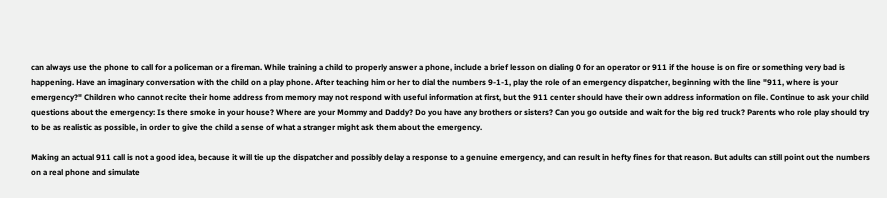can always use the phone to call for a policeman or a fireman. While training a child to properly answer a phone, include a brief lesson on dialing 0 for an operator or 911 if the house is on fire or something very bad is happening. Have an imaginary conversation with the child on a play phone. After teaching him or her to dial the numbers 9-1-1, play the role of an emergency dispatcher, beginning with the line "911, where is your emergency?" Children who cannot recite their home address from memory may not respond with useful information at first, but the 911 center should have their own address information on file. Continue to ask your child questions about the emergency: Is there smoke in your house? Where are your Mommy and Daddy? Do you have any brothers or sisters? Can you go outside and wait for the big red truck? Parents who role play should try to be as realistic as possible, in order to give the child a sense of what a stranger might ask them about the emergency.

Making an actual 911 call is not a good idea, because it will tie up the dispatcher and possibly delay a response to a genuine emergency, and can result in hefty fines for that reason. But adults can still point out the numbers on a real phone and simulate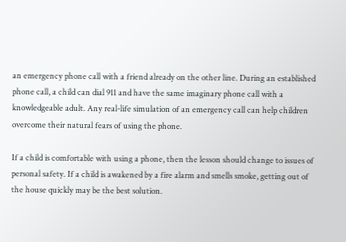an emergency phone call with a friend already on the other line. During an established phone call, a child can dial 911 and have the same imaginary phone call with a knowledgeable adult. Any real-life simulation of an emergency call can help children overcome their natural fears of using the phone.

If a child is comfortable with using a phone, then the lesson should change to issues of personal safety. If a child is awakened by a fire alarm and smells smoke, getting out of the house quickly may be the best solution.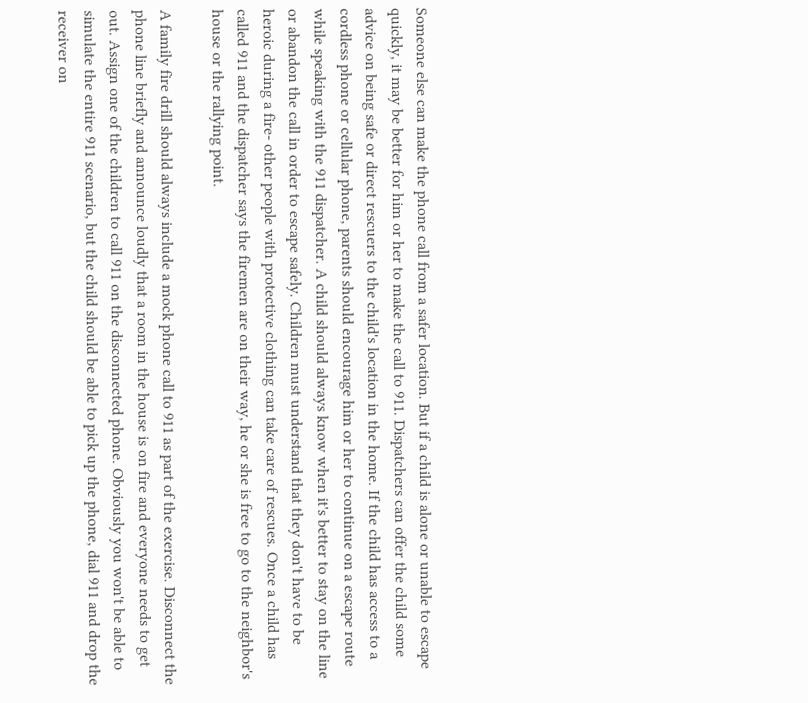Someone else can make the phone call from a safer location. But if a child is alone or unable to escape quickly, it may be better for him or her to make the call to 911. Dispatchers can offer the child some advice on being safe or direct rescuers to the child's location in the home. If the child has access to a cordless phone or cellular phone, parents should encourage him or her to continue on a escape route while speaking with the 911 dispatcher. A child should always know when it's better to stay on the line or abandon the call in order to escape safely. Children must understand that they don't have to be heroic during a fire- other people with protective clothing can take care of rescues. Once a child has called 911 and the dispatcher says the firemen are on their way, he or she is free to go to the neighbor's house or the rallying point.

A family fire drill should always include a mock phone call to 911 as part of the exercise. Disconnect the phone line briefly and announce loudly that a room in the house is on fire and everyone needs to get out. Assign one of the children to call 911 on the disconnected phone. Obviously you won't be able to simulate the entire 911 scenario, but the child should be able to pick up the phone, dial 911 and drop the receiver on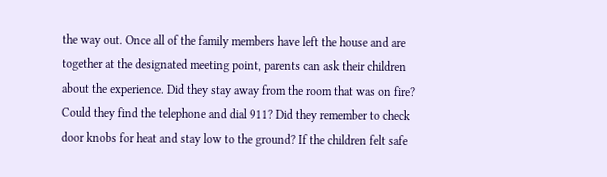the way out. Once all of the family members have left the house and are together at the designated meeting point, parents can ask their children about the experience. Did they stay away from the room that was on fire? Could they find the telephone and dial 911? Did they remember to check door knobs for heat and stay low to the ground? If the children felt safe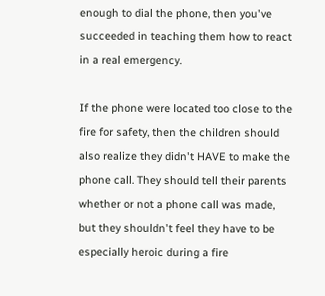enough to dial the phone, then you've succeeded in teaching them how to react in a real emergency.

If the phone were located too close to the fire for safety, then the children should also realize they didn't HAVE to make the phone call. They should tell their parents whether or not a phone call was made, but they shouldn't feel they have to be especially heroic during a fire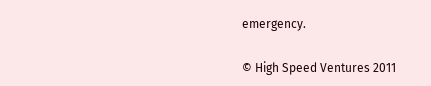emergency.

© High Speed Ventures 2011